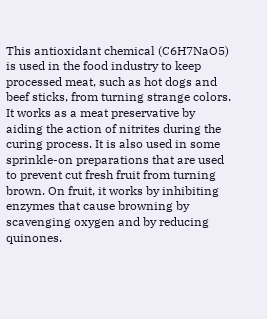This antioxidant chemical (C6H7NaO5) is used in the food industry to keep processed meat, such as hot dogs and beef sticks, from turning strange colors. It works as a meat preservative by aiding the action of nitrites during the curing process. It is also used in some sprinkle-on preparations that are used to prevent cut fresh fruit from turning brown. On fruit, it works by inhibiting enzymes that cause browning by scavenging oxygen and by reducing quinones.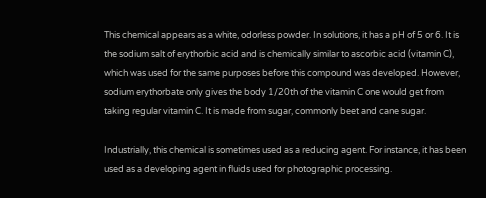This chemical appears as a white, odorless powder. In solutions, it has a pH of 5 or 6. It is the sodium salt of erythorbic acid and is chemically similar to ascorbic acid (vitamin C), which was used for the same purposes before this compound was developed. However, sodium erythorbate only gives the body 1/20th of the vitamin C one would get from taking regular vitamin C. It is made from sugar, commonly beet and cane sugar.

Industrially, this chemical is sometimes used as a reducing agent. For instance, it has been used as a developing agent in fluids used for photographic processing.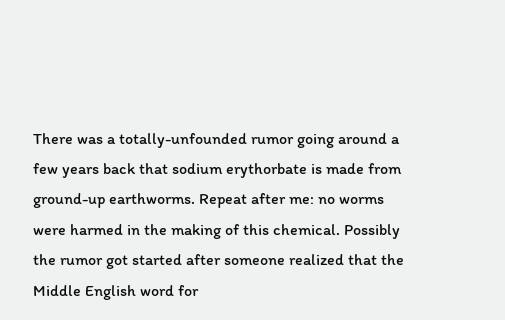There was a totally-unfounded rumor going around a few years back that sodium erythorbate is made from ground-up earthworms. Repeat after me: no worms were harmed in the making of this chemical. Possibly the rumor got started after someone realized that the Middle English word for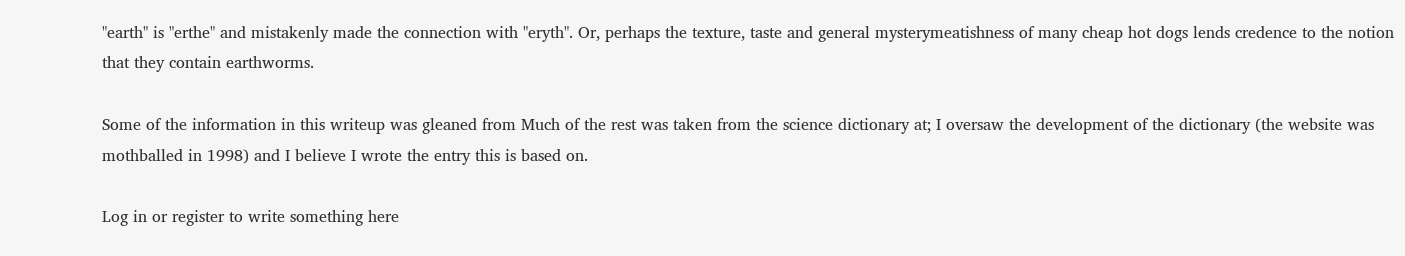"earth" is "erthe" and mistakenly made the connection with "eryth". Or, perhaps the texture, taste and general mysterymeatishness of many cheap hot dogs lends credence to the notion that they contain earthworms.

Some of the information in this writeup was gleaned from Much of the rest was taken from the science dictionary at; I oversaw the development of the dictionary (the website was mothballed in 1998) and I believe I wrote the entry this is based on.

Log in or register to write something here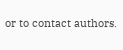or to contact authors.